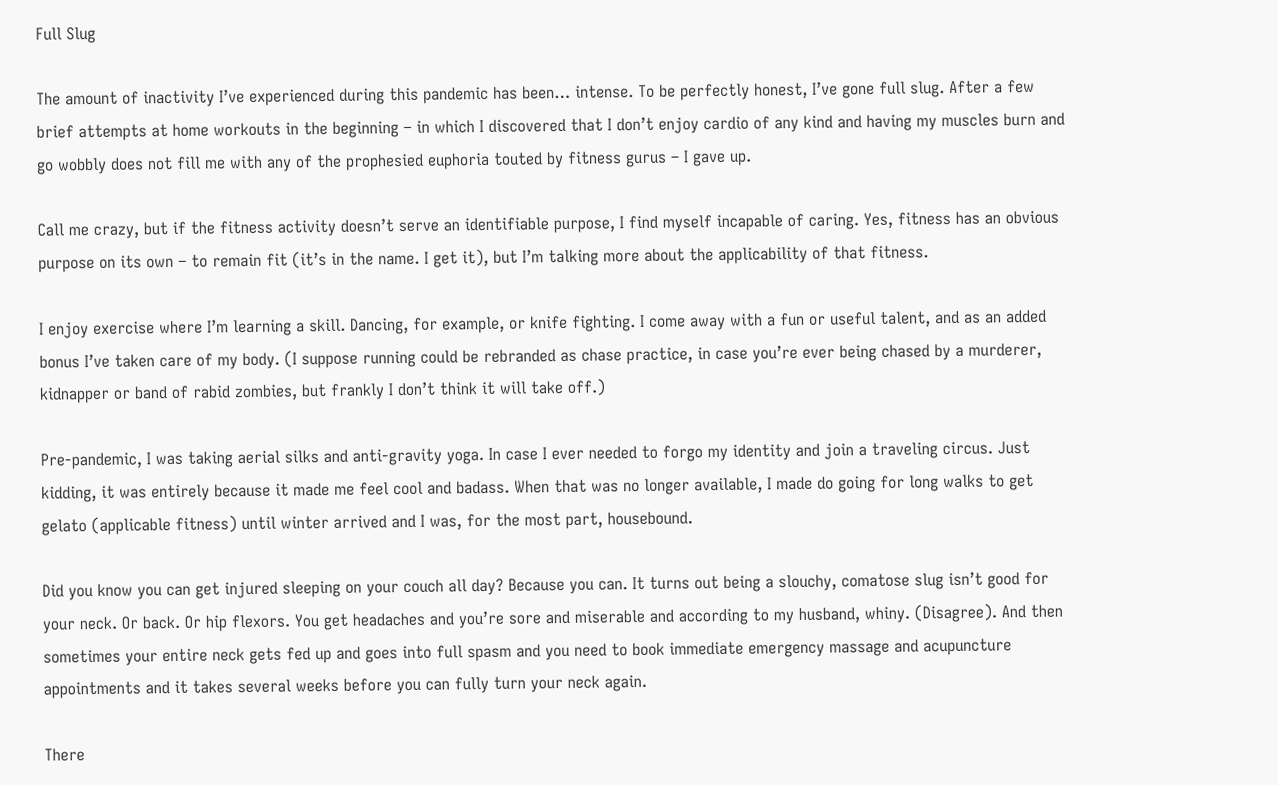Full Slug

The amount of inactivity I’ve experienced during this pandemic has been… intense. To be perfectly honest, I’ve gone full slug. After a few brief attempts at home workouts in the beginning – in which I discovered that I don’t enjoy cardio of any kind and having my muscles burn and go wobbly does not fill me with any of the prophesied euphoria touted by fitness gurus – I gave up.

Call me crazy, but if the fitness activity doesn’t serve an identifiable purpose, I find myself incapable of caring. Yes, fitness has an obvious purpose on its own – to remain fit (it’s in the name. I get it), but I’m talking more about the applicability of that fitness.

I enjoy exercise where I’m learning a skill. Dancing, for example, or knife fighting. I come away with a fun or useful talent, and as an added bonus I’ve taken care of my body. (I suppose running could be rebranded as chase practice, in case you’re ever being chased by a murderer, kidnapper or band of rabid zombies, but frankly I don’t think it will take off.)

Pre-pandemic, I was taking aerial silks and anti-gravity yoga. In case I ever needed to forgo my identity and join a traveling circus. Just kidding, it was entirely because it made me feel cool and badass. When that was no longer available, I made do going for long walks to get gelato (applicable fitness) until winter arrived and I was, for the most part, housebound.

Did you know you can get injured sleeping on your couch all day? Because you can. It turns out being a slouchy, comatose slug isn’t good for your neck. Or back. Or hip flexors. You get headaches and you’re sore and miserable and according to my husband, whiny. (Disagree). And then sometimes your entire neck gets fed up and goes into full spasm and you need to book immediate emergency massage and acupuncture appointments and it takes several weeks before you can fully turn your neck again.

There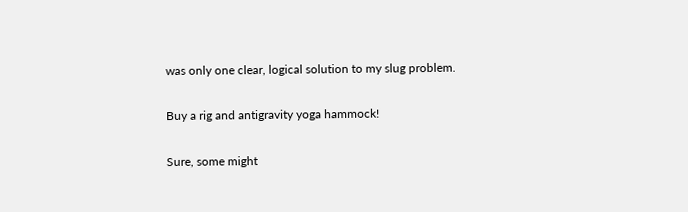was only one clear, logical solution to my slug problem.

Buy a rig and antigravity yoga hammock!

Sure, some might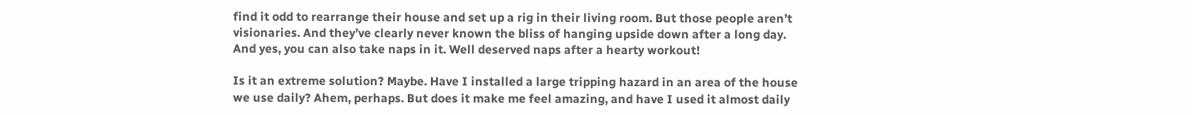find it odd to rearrange their house and set up a rig in their living room. But those people aren’t visionaries. And they’ve clearly never known the bliss of hanging upside down after a long day. And yes, you can also take naps in it. Well deserved naps after a hearty workout!

Is it an extreme solution? Maybe. Have I installed a large tripping hazard in an area of the house we use daily? Ahem, perhaps. But does it make me feel amazing, and have I used it almost daily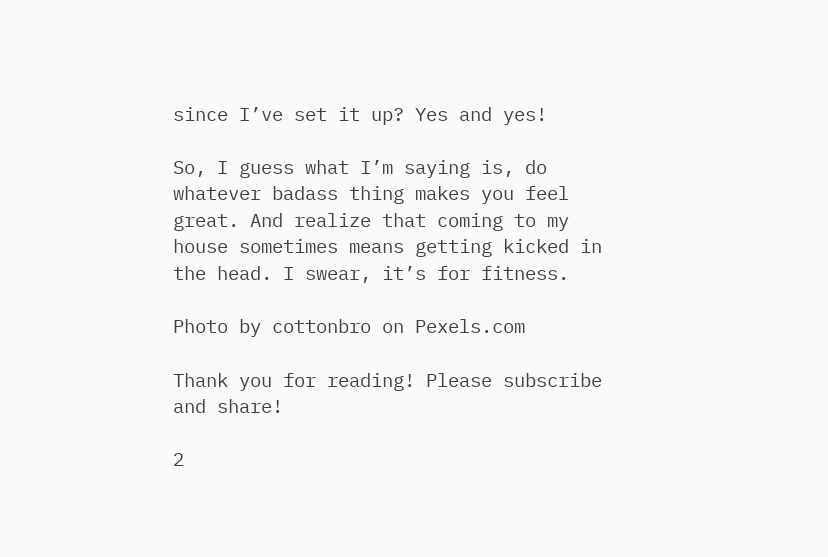since I’ve set it up? Yes and yes!

So, I guess what I’m saying is, do whatever badass thing makes you feel great. And realize that coming to my house sometimes means getting kicked in the head. I swear, it’s for fitness.

Photo by cottonbro on Pexels.com

Thank you for reading! Please subscribe and share!

2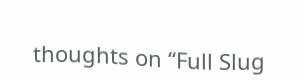thoughts on “Full Slug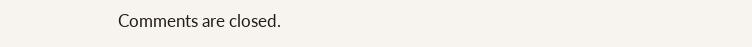Comments are closed.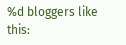%d bloggers like this: